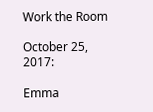Work the Room

October 25, 2017:

Emma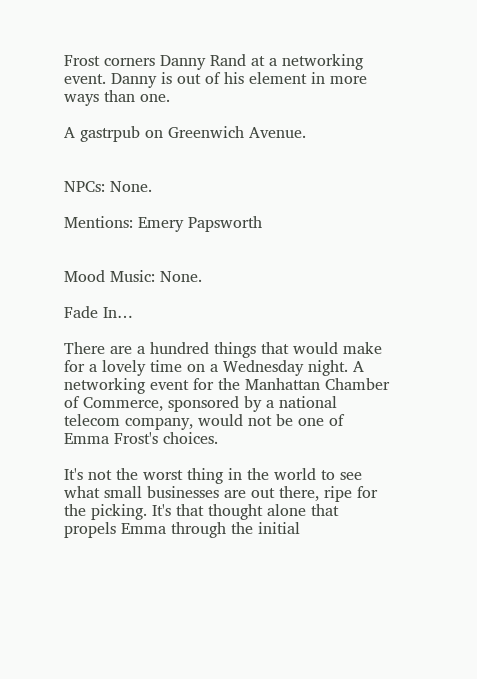Frost corners Danny Rand at a networking event. Danny is out of his element in more ways than one.

A gastrpub on Greenwich Avenue.


NPCs: None.

Mentions: Emery Papsworth


Mood Music: None.

Fade In…

There are a hundred things that would make for a lovely time on a Wednesday night. A networking event for the Manhattan Chamber of Commerce, sponsored by a national telecom company, would not be one of Emma Frost's choices.

It's not the worst thing in the world to see what small businesses are out there, ripe for the picking. It's that thought alone that propels Emma through the initial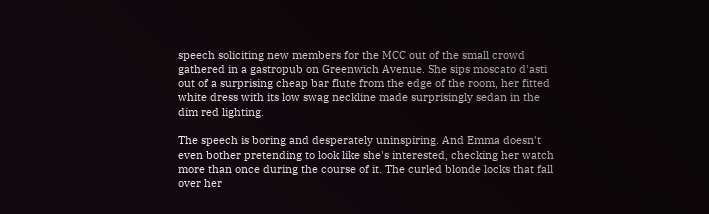speech soliciting new members for the MCC out of the small crowd gathered in a gastropub on Greenwich Avenue. She sips moscato d'asti out of a surprising cheap bar flute from the edge of the room, her fitted white dress with its low swag neckline made surprisingly sedan in the dim red lighting.

The speech is boring and desperately uninspiring. And Emma doesn't even bother pretending to look like she's interested, checking her watch more than once during the course of it. The curled blonde locks that fall over her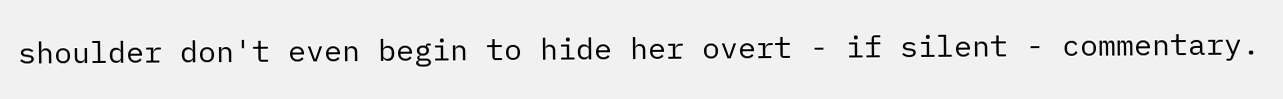shoulder don't even begin to hide her overt - if silent - commentary.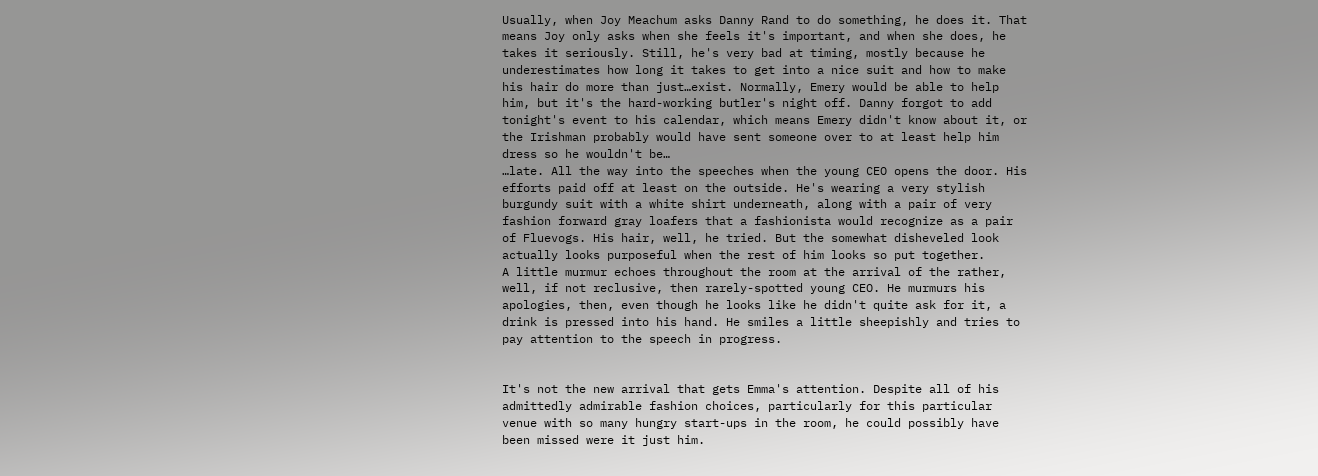Usually, when Joy Meachum asks Danny Rand to do something, he does it. That means Joy only asks when she feels it's important, and when she does, he takes it seriously. Still, he's very bad at timing, mostly because he underestimates how long it takes to get into a nice suit and how to make his hair do more than just…exist. Normally, Emery would be able to help him, but it's the hard-working butler's night off. Danny forgot to add tonight's event to his calendar, which means Emery didn't know about it, or the Irishman probably would have sent someone over to at least help him dress so he wouldn't be…
…late. All the way into the speeches when the young CEO opens the door. His efforts paid off at least on the outside. He's wearing a very stylish burgundy suit with a white shirt underneath, along with a pair of very fashion forward gray loafers that a fashionista would recognize as a pair of Fluevogs. His hair, well, he tried. But the somewhat disheveled look actually looks purposeful when the rest of him looks so put together.
A little murmur echoes throughout the room at the arrival of the rather, well, if not reclusive, then rarely-spotted young CEO. He murmurs his apologies, then, even though he looks like he didn't quite ask for it, a drink is pressed into his hand. He smiles a little sheepishly and tries to pay attention to the speech in progress.


It's not the new arrival that gets Emma's attention. Despite all of his admittedly admirable fashion choices, particularly for this particular venue with so many hungry start-ups in the room, he could possibly have been missed were it just him.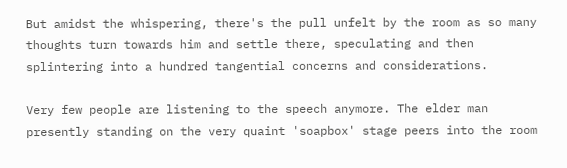But amidst the whispering, there's the pull unfelt by the room as so many thoughts turn towards him and settle there, speculating and then splintering into a hundred tangential concerns and considerations.

Very few people are listening to the speech anymore. The elder man presently standing on the very quaint 'soapbox' stage peers into the room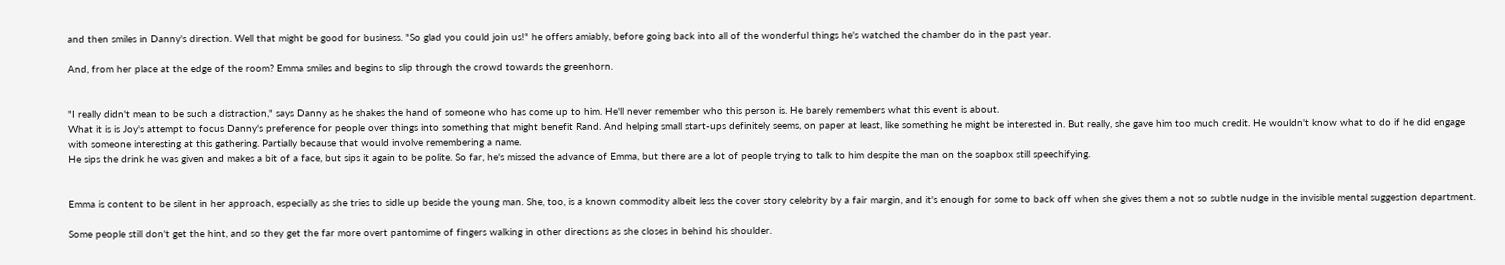and then smiles in Danny's direction. Well that might be good for business. "So glad you could join us!" he offers amiably, before going back into all of the wonderful things he's watched the chamber do in the past year.

And, from her place at the edge of the room? Emma smiles and begins to slip through the crowd towards the greenhorn.


"I really didn't mean to be such a distraction," says Danny as he shakes the hand of someone who has come up to him. He'll never remember who this person is. He barely remembers what this event is about.
What it is is Joy's attempt to focus Danny's preference for people over things into something that might benefit Rand. And helping small start-ups definitely seems, on paper at least, like something he might be interested in. But really, she gave him too much credit. He wouldn't know what to do if he did engage with someone interesting at this gathering. Partially because that would involve remembering a name.
He sips the drink he was given and makes a bit of a face, but sips it again to be polite. So far, he's missed the advance of Emma, but there are a lot of people trying to talk to him despite the man on the soapbox still speechifying.


Emma is content to be silent in her approach, especially as she tries to sidle up beside the young man. She, too, is a known commodity albeit less the cover story celebrity by a fair margin, and it's enough for some to back off when she gives them a not so subtle nudge in the invisible mental suggestion department.

Some people still don't get the hint, and so they get the far more overt pantomime of fingers walking in other directions as she closes in behind his shoulder.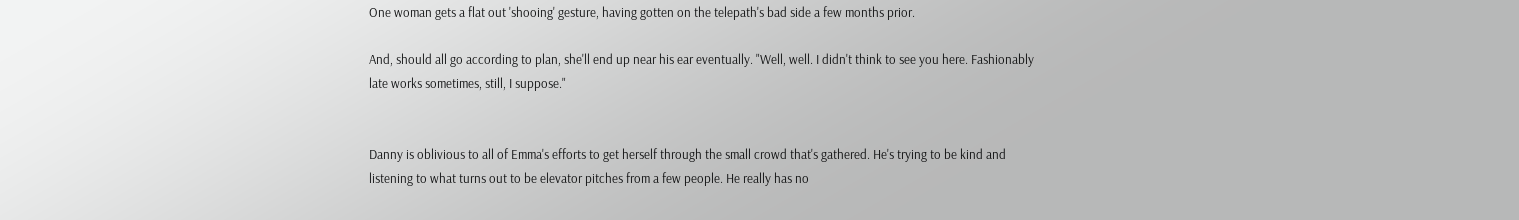One woman gets a flat out 'shooing' gesture, having gotten on the telepath's bad side a few months prior.

And, should all go according to plan, she'll end up near his ear eventually. "Well, well. I didn't think to see you here. Fashionably late works sometimes, still, I suppose."


Danny is oblivious to all of Emma's efforts to get herself through the small crowd that's gathered. He's trying to be kind and listening to what turns out to be elevator pitches from a few people. He really has no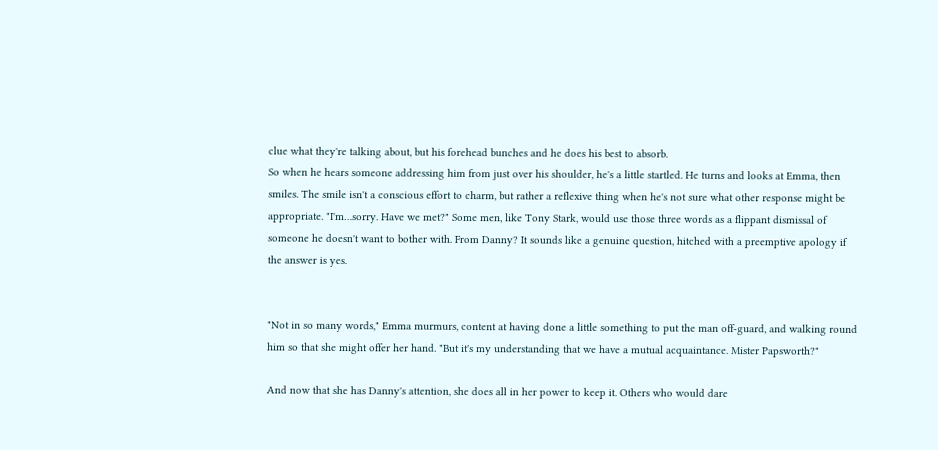clue what they're talking about, but his forehead bunches and he does his best to absorb.
So when he hears someone addressing him from just over his shoulder, he's a little startled. He turns and looks at Emma, then smiles. The smile isn't a conscious effort to charm, but rather a reflexive thing when he's not sure what other response might be appropriate. "I'm…sorry. Have we met?" Some men, like Tony Stark, would use those three words as a flippant dismissal of someone he doesn't want to bother with. From Danny? It sounds like a genuine question, hitched with a preemptive apology if the answer is yes.


"Not in so many words," Emma murmurs, content at having done a little something to put the man off-guard, and walking round him so that she might offer her hand. "But it's my understanding that we have a mutual acquaintance. Mister Papsworth?"

And now that she has Danny's attention, she does all in her power to keep it. Others who would dare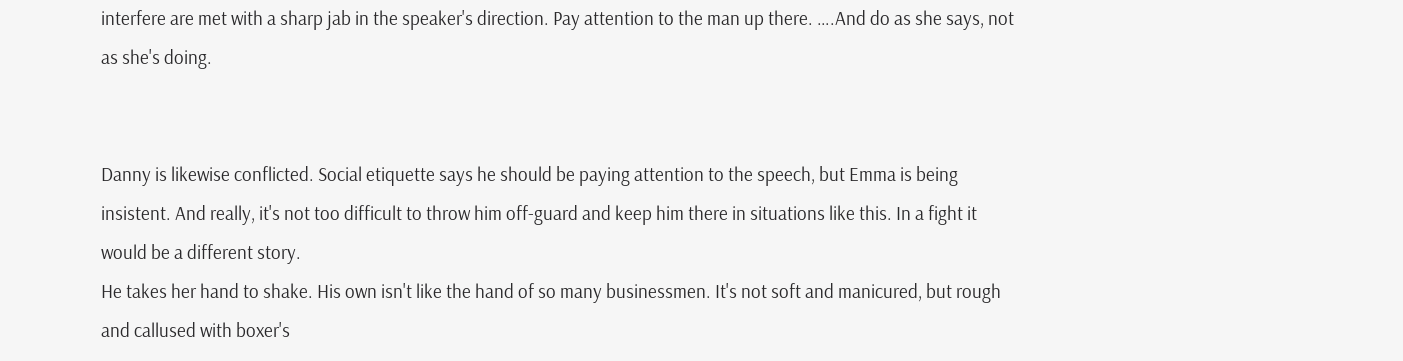interfere are met with a sharp jab in the speaker's direction. Pay attention to the man up there. ….And do as she says, not as she's doing.


Danny is likewise conflicted. Social etiquette says he should be paying attention to the speech, but Emma is being insistent. And really, it's not too difficult to throw him off-guard and keep him there in situations like this. In a fight it would be a different story.
He takes her hand to shake. His own isn't like the hand of so many businessmen. It's not soft and manicured, but rough and callused with boxer's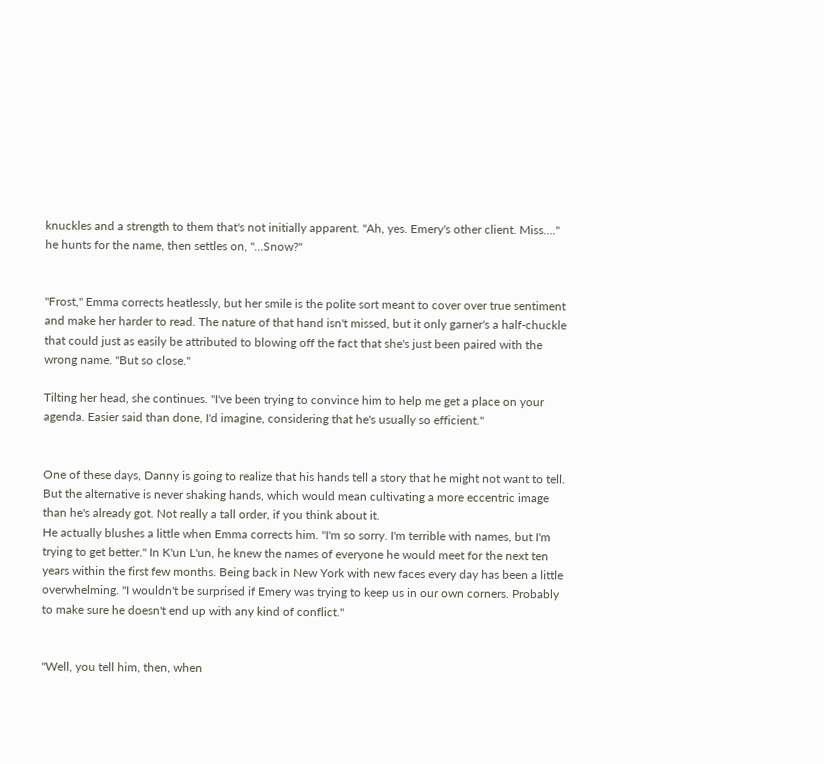knuckles and a strength to them that's not initially apparent. "Ah, yes. Emery's other client. Miss…." he hunts for the name, then settles on, "…Snow?"


"Frost," Emma corrects heatlessly, but her smile is the polite sort meant to cover over true sentiment and make her harder to read. The nature of that hand isn't missed, but it only garner's a half-chuckle that could just as easily be attributed to blowing off the fact that she's just been paired with the wrong name. "But so close."

Tilting her head, she continues. "I've been trying to convince him to help me get a place on your agenda. Easier said than done, I'd imagine, considering that he's usually so efficient."


One of these days, Danny is going to realize that his hands tell a story that he might not want to tell. But the alternative is never shaking hands, which would mean cultivating a more eccentric image than he's already got. Not really a tall order, if you think about it.
He actually blushes a little when Emma corrects him. "I'm so sorry. I'm terrible with names, but I'm trying to get better." In K'un L'un, he knew the names of everyone he would meet for the next ten years within the first few months. Being back in New York with new faces every day has been a little overwhelming. "I wouldn't be surprised if Emery was trying to keep us in our own corners. Probably to make sure he doesn't end up with any kind of conflict."


"Well, you tell him, then, when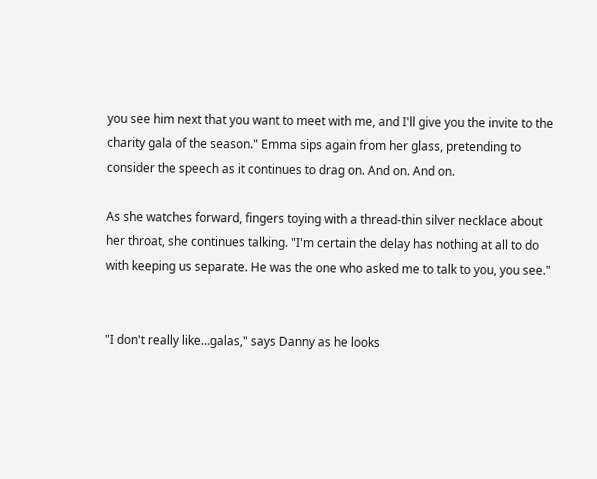you see him next that you want to meet with me, and I'll give you the invite to the charity gala of the season." Emma sips again from her glass, pretending to consider the speech as it continues to drag on. And on. And on.

As she watches forward, fingers toying with a thread-thin silver necklace about her throat, she continues talking. "I'm certain the delay has nothing at all to do with keeping us separate. He was the one who asked me to talk to you, you see."


"I don't really like…galas," says Danny as he looks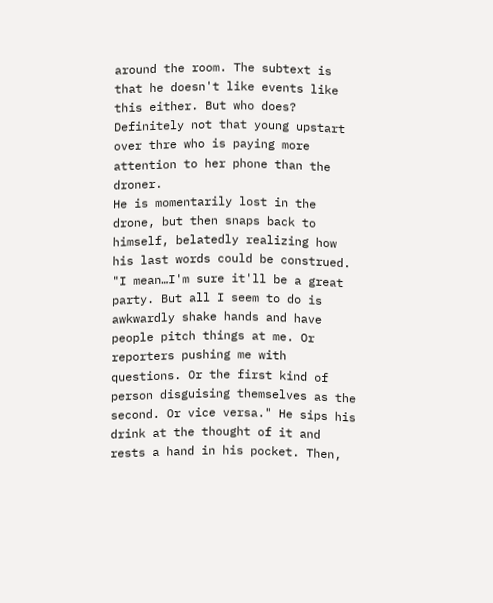around the room. The subtext is that he doesn't like events like this either. But who does? Definitely not that young upstart over thre who is paying more attention to her phone than the droner.
He is momentarily lost in the drone, but then snaps back to himself, belatedly realizing how his last words could be construed. "I mean…I'm sure it'll be a great party. But all I seem to do is awkwardly shake hands and have people pitch things at me. Or reporters pushing me with questions. Or the first kind of person disguising themselves as the second. Or vice versa." He sips his drink at the thought of it and rests a hand in his pocket. Then,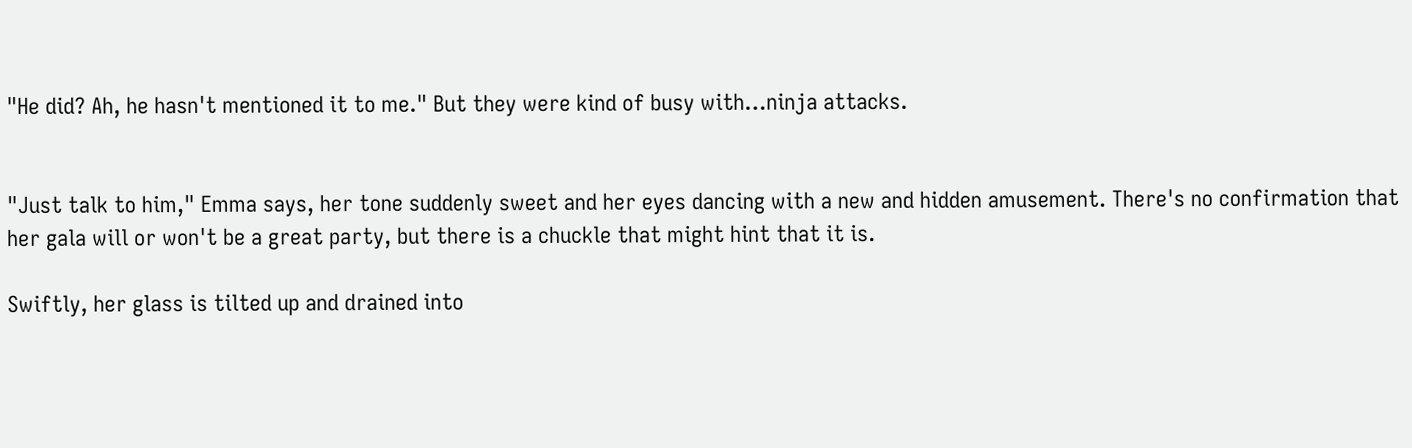"He did? Ah, he hasn't mentioned it to me." But they were kind of busy with…ninja attacks.


"Just talk to him," Emma says, her tone suddenly sweet and her eyes dancing with a new and hidden amusement. There's no confirmation that her gala will or won't be a great party, but there is a chuckle that might hint that it is.

Swiftly, her glass is tilted up and drained into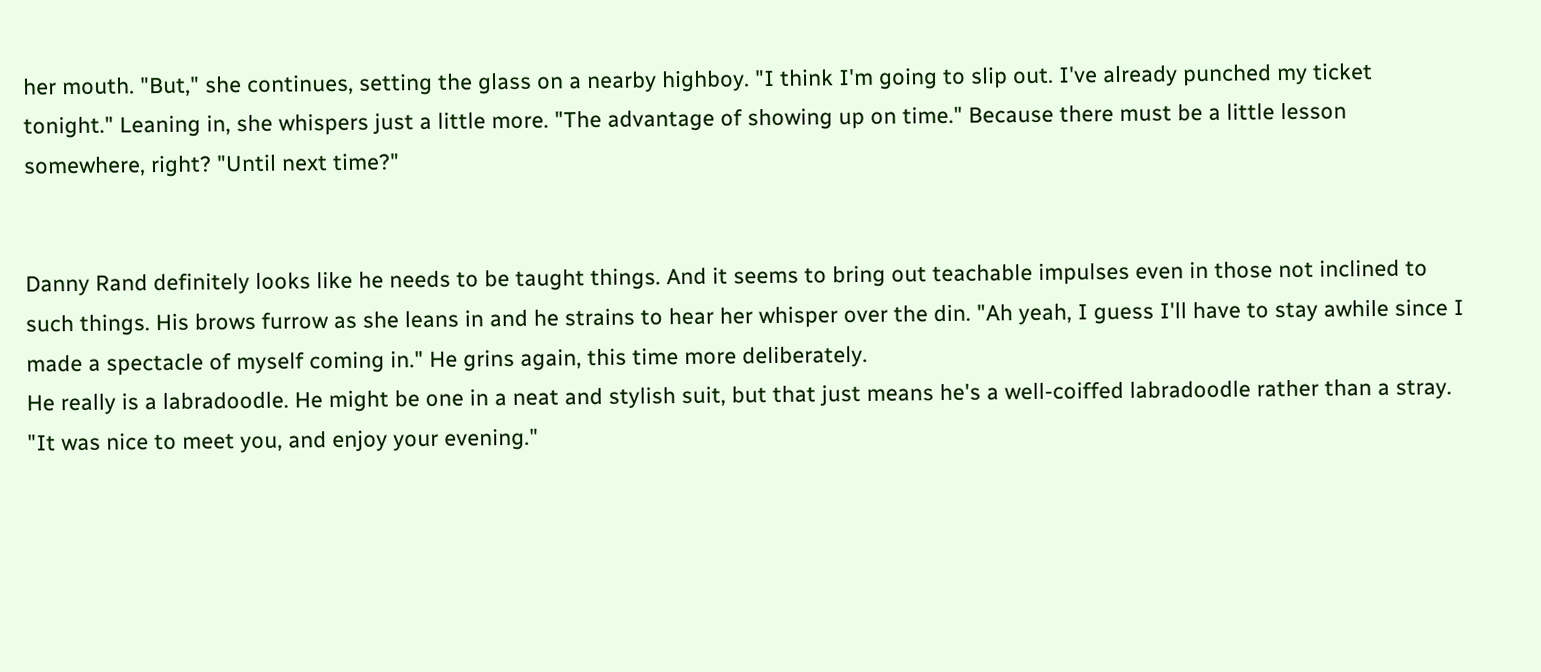her mouth. "But," she continues, setting the glass on a nearby highboy. "I think I'm going to slip out. I've already punched my ticket tonight." Leaning in, she whispers just a little more. "The advantage of showing up on time." Because there must be a little lesson somewhere, right? "Until next time?"


Danny Rand definitely looks like he needs to be taught things. And it seems to bring out teachable impulses even in those not inclined to such things. His brows furrow as she leans in and he strains to hear her whisper over the din. "Ah yeah, I guess I'll have to stay awhile since I made a spectacle of myself coming in." He grins again, this time more deliberately.
He really is a labradoodle. He might be one in a neat and stylish suit, but that just means he's a well-coiffed labradoodle rather than a stray.
"It was nice to meet you, and enjoy your evening."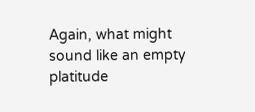Again, what might sound like an empty platitude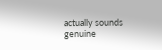actually sounds genuine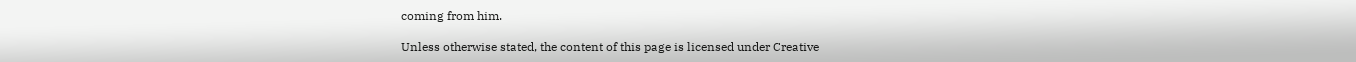coming from him.

Unless otherwise stated, the content of this page is licensed under Creative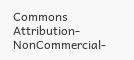Commons Attribution-NonCommercial-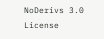NoDerivs 3.0 License